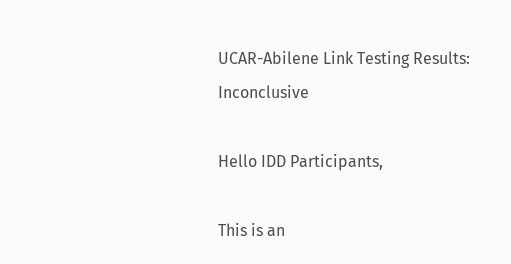UCAR-Abilene Link Testing Results: Inconclusive

Hello IDD Participants,

This is an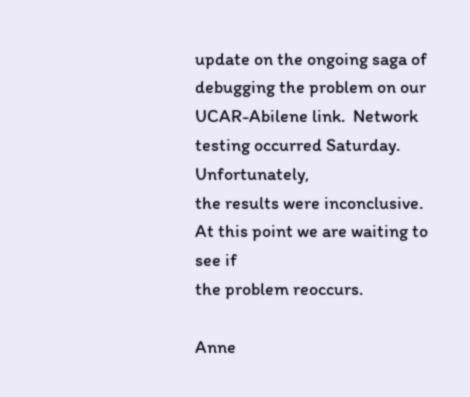update on the ongoing saga of debugging the problem on our
UCAR-Abilene link.  Network testing occurred Saturday.  Unfortunately,
the results were inconclusive.   At this point we are waiting to see if
the problem reoccurs.

Anne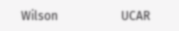Wilson                     UCAR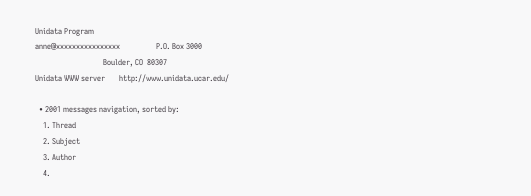Unidata Program
anne@xxxxxxxxxxxxxxxx                  P.O. Box 3000
                                  Boulder, CO  80307
Unidata WWW server       http://www.unidata.ucar.edu/

  • 2001 messages navigation, sorted by:
    1. Thread
    2. Subject
    3. Author
    4.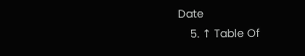Date
    5. ↑ Table Of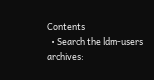Contents
  • Search the ldm-users archives: